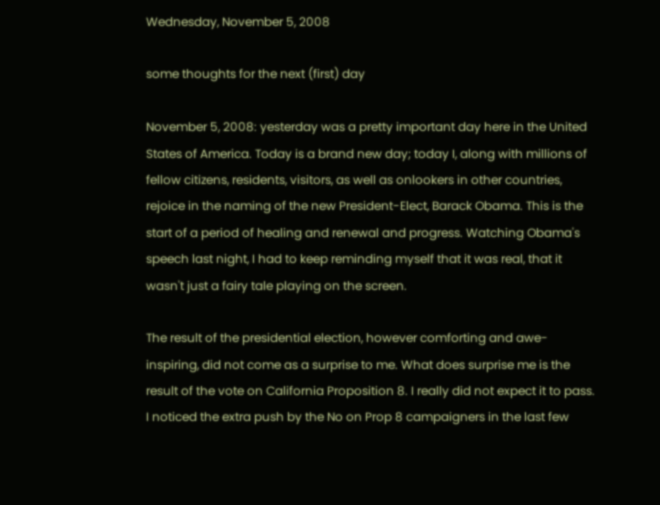Wednesday, November 5, 2008

some thoughts for the next (first) day

November 5, 2008: yesterday was a pretty important day here in the United States of America. Today is a brand new day; today I, along with millions of fellow citizens, residents, visitors, as well as onlookers in other countries, rejoice in the naming of the new President-Elect, Barack Obama. This is the start of a period of healing and renewal and progress. Watching Obama's speech last night, I had to keep reminding myself that it was real, that it wasn't just a fairy tale playing on the screen.

The result of the presidential election, however comforting and awe-inspiring, did not come as a surprise to me. What does surprise me is the result of the vote on California Proposition 8. I really did not expect it to pass. I noticed the extra push by the No on Prop 8 campaigners in the last few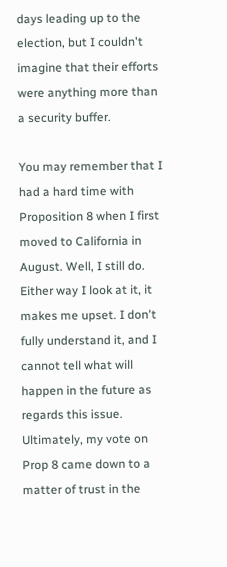days leading up to the election, but I couldn't imagine that their efforts were anything more than a security buffer.

You may remember that I had a hard time with Proposition 8 when I first moved to California in August. Well, I still do. Either way I look at it, it makes me upset. I don't fully understand it, and I cannot tell what will happen in the future as regards this issue. Ultimately, my vote on Prop 8 came down to a matter of trust in the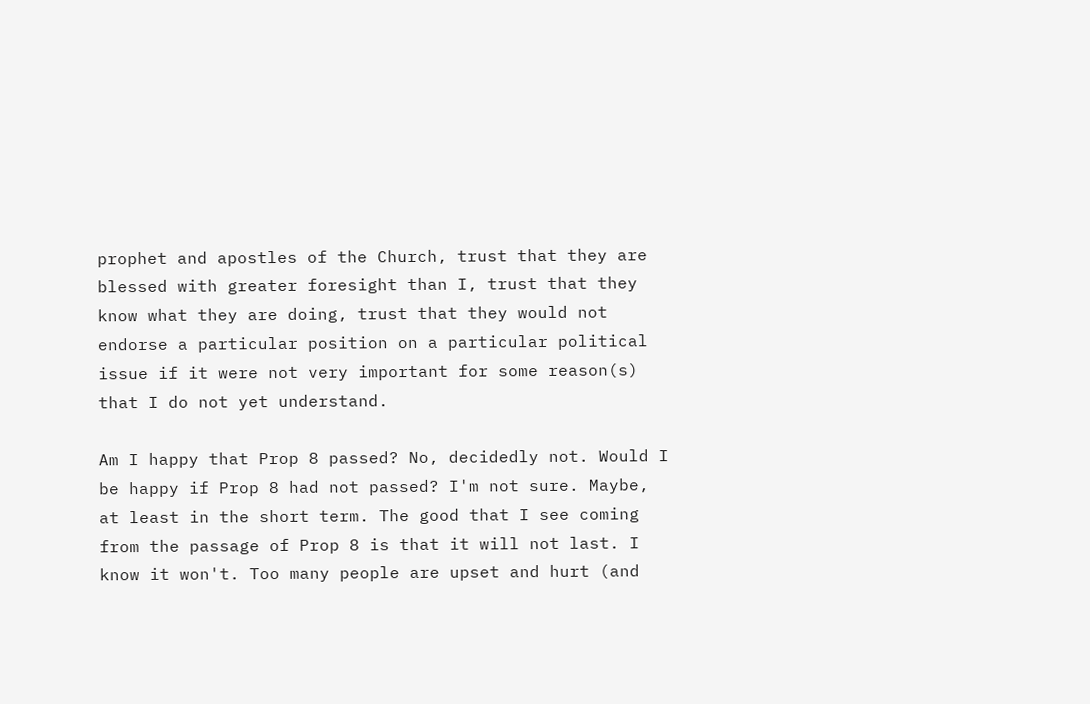prophet and apostles of the Church, trust that they are blessed with greater foresight than I, trust that they know what they are doing, trust that they would not endorse a particular position on a particular political issue if it were not very important for some reason(s) that I do not yet understand.

Am I happy that Prop 8 passed? No, decidedly not. Would I be happy if Prop 8 had not passed? I'm not sure. Maybe, at least in the short term. The good that I see coming from the passage of Prop 8 is that it will not last. I know it won't. Too many people are upset and hurt (and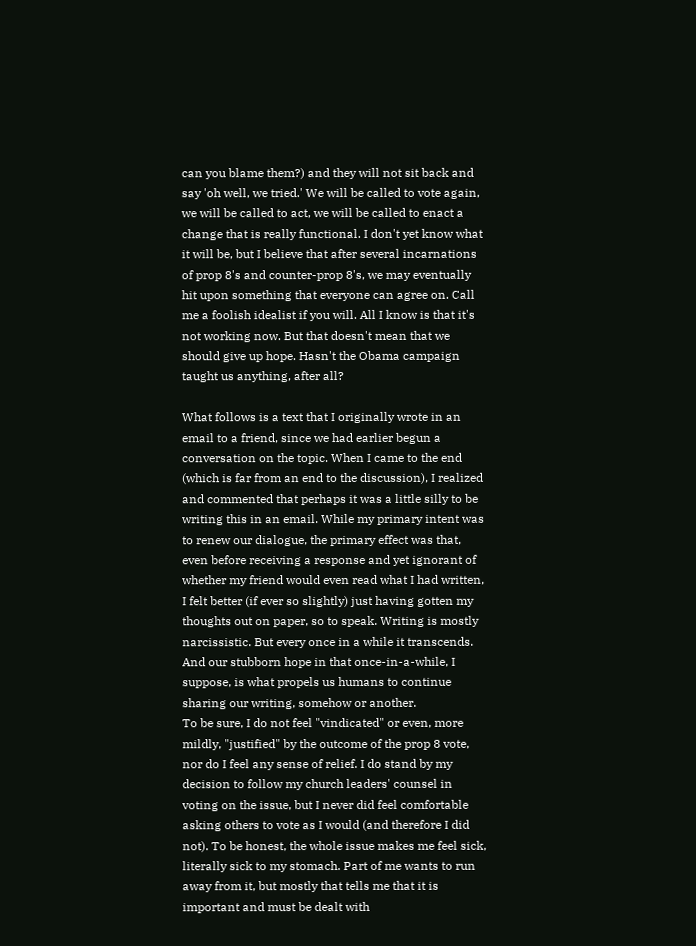can you blame them?) and they will not sit back and say 'oh well, we tried.' We will be called to vote again, we will be called to act, we will be called to enact a change that is really functional. I don't yet know what it will be, but I believe that after several incarnations of prop 8's and counter-prop 8's, we may eventually hit upon something that everyone can agree on. Call me a foolish idealist if you will. All I know is that it's not working now. But that doesn't mean that we should give up hope. Hasn't the Obama campaign taught us anything, after all?

What follows is a text that I originally wrote in an email to a friend, since we had earlier begun a conversation on the topic. When I came to the end (which is far from an end to the discussion), I realized and commented that perhaps it was a little silly to be writing this in an email. While my primary intent was to renew our dialogue, the primary effect was that, even before receiving a response and yet ignorant of whether my friend would even read what I had written, I felt better (if ever so slightly) just having gotten my thoughts out on paper, so to speak. Writing is mostly narcissistic. But every once in a while it transcends. And our stubborn hope in that once-in-a-while, I suppose, is what propels us humans to continue sharing our writing, somehow or another.
To be sure, I do not feel "vindicated" or even, more mildly, "justified" by the outcome of the prop 8 vote, nor do I feel any sense of relief. I do stand by my decision to follow my church leaders' counsel in voting on the issue, but I never did feel comfortable asking others to vote as I would (and therefore I did not). To be honest, the whole issue makes me feel sick, literally sick to my stomach. Part of me wants to run away from it, but mostly that tells me that it is important and must be dealt with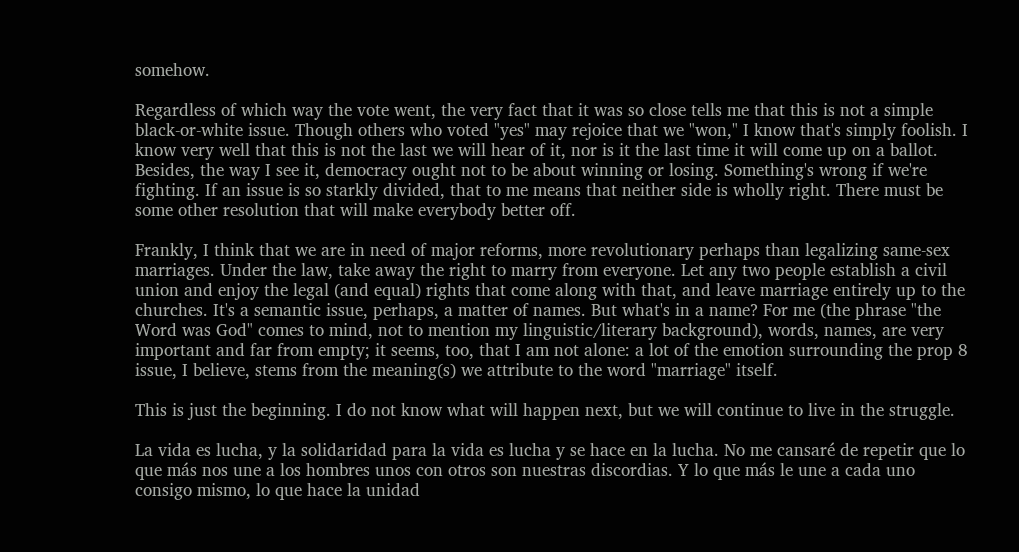somehow.

Regardless of which way the vote went, the very fact that it was so close tells me that this is not a simple black-or-white issue. Though others who voted "yes" may rejoice that we "won," I know that's simply foolish. I know very well that this is not the last we will hear of it, nor is it the last time it will come up on a ballot. Besides, the way I see it, democracy ought not to be about winning or losing. Something's wrong if we're fighting. If an issue is so starkly divided, that to me means that neither side is wholly right. There must be some other resolution that will make everybody better off.

Frankly, I think that we are in need of major reforms, more revolutionary perhaps than legalizing same-sex marriages. Under the law, take away the right to marry from everyone. Let any two people establish a civil union and enjoy the legal (and equal) rights that come along with that, and leave marriage entirely up to the churches. It's a semantic issue, perhaps, a matter of names. But what's in a name? For me (the phrase "the Word was God" comes to mind, not to mention my linguistic/literary background), words, names, are very important and far from empty; it seems, too, that I am not alone: a lot of the emotion surrounding the prop 8 issue, I believe, stems from the meaning(s) we attribute to the word "marriage" itself.

This is just the beginning. I do not know what will happen next, but we will continue to live in the struggle.

La vida es lucha, y la solidaridad para la vida es lucha y se hace en la lucha. No me cansaré de repetir que lo que más nos une a los hombres unos con otros son nuestras discordias. Y lo que más le une a cada uno consigo mismo, lo que hace la unidad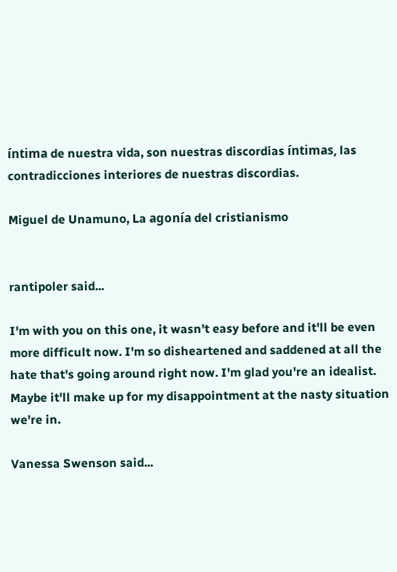íntima de nuestra vida, son nuestras discordias íntimas, las contradicciones interiores de nuestras discordias.

Miguel de Unamuno, La agonía del cristianismo


rantipoler said...

I'm with you on this one, it wasn't easy before and it'll be even more difficult now. I'm so disheartened and saddened at all the hate that's going around right now. I'm glad you're an idealist. Maybe it'll make up for my disappointment at the nasty situation we're in.

Vanessa Swenson said...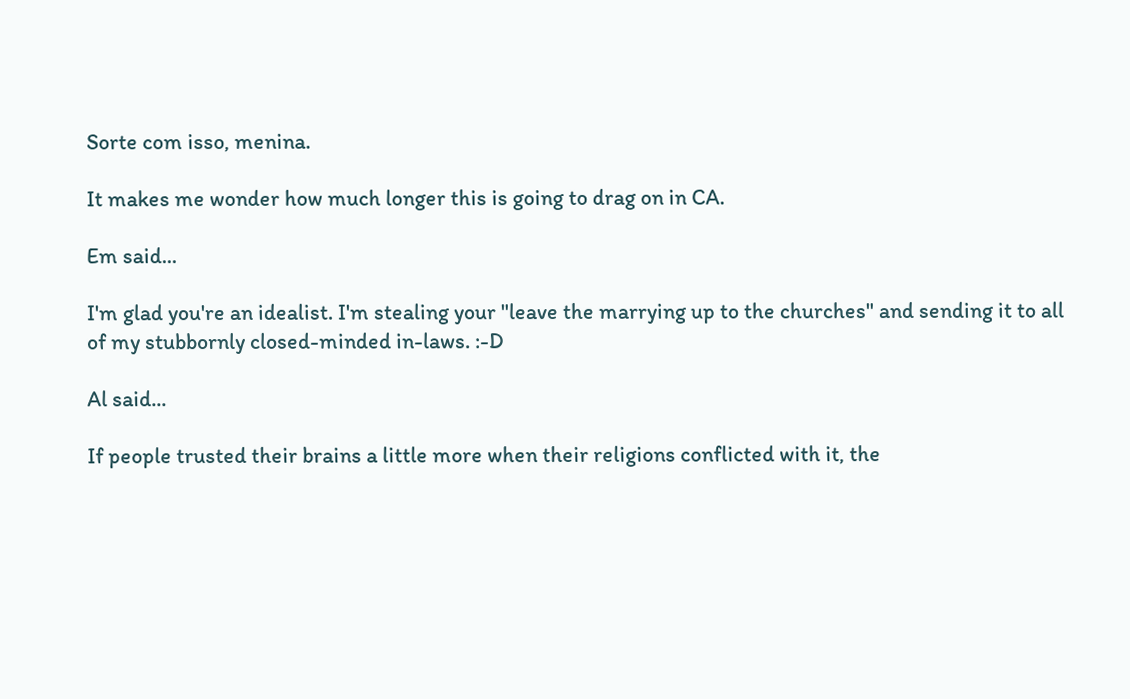Sorte com isso, menina.

It makes me wonder how much longer this is going to drag on in CA.

Em said...

I'm glad you're an idealist. I'm stealing your "leave the marrying up to the churches" and sending it to all of my stubbornly closed-minded in-laws. :-D

Al said...

If people trusted their brains a little more when their religions conflicted with it, the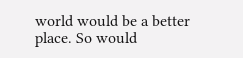world would be a better place. So would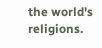the world's religions.